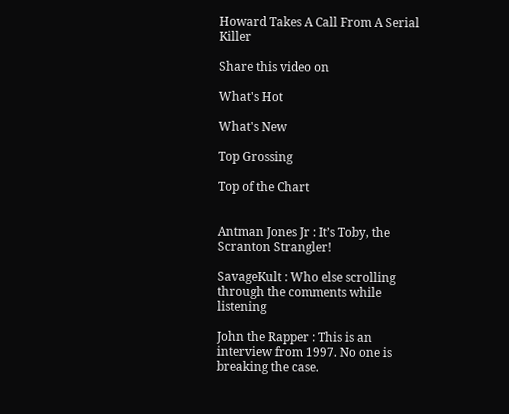Howard Takes A Call From A Serial Killer

Share this video on

What's Hot

What's New

Top Grossing

Top of the Chart


Antman Jones Jr : It’s Toby, the Scranton Strangler!

SavageKult : Who else scrolling through the comments while listening

John the Rapper : This is an interview from 1997. No one is breaking the case.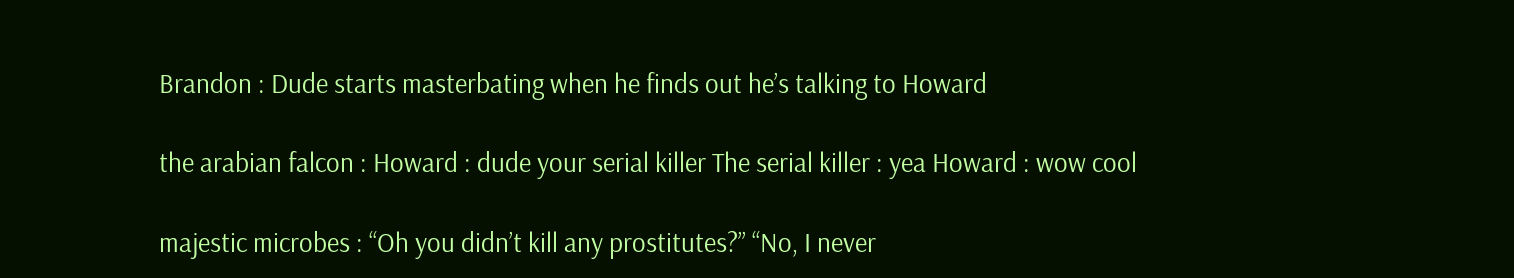Brandon : Dude starts masterbating when he finds out he’s talking to Howard

the arabian falcon : Howard : dude your serial killer The serial killer : yea Howard : wow cool

majestic microbes : “Oh you didn’t kill any prostitutes?” “No, I never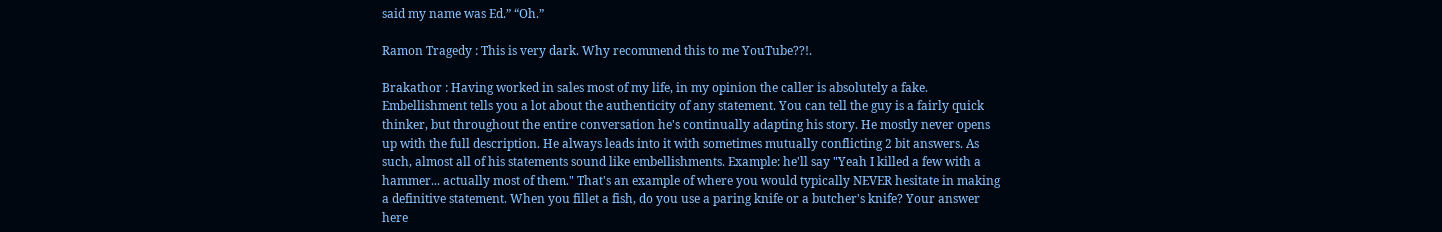said my name was Ed.” “Oh.”

Ramon Tragedy : This is very dark. Why recommend this to me YouTube??!.

Brakathor : Having worked in sales most of my life, in my opinion the caller is absolutely a fake. Embellishment tells you a lot about the authenticity of any statement. You can tell the guy is a fairly quick thinker, but throughout the entire conversation he's continually adapting his story. He mostly never opens up with the full description. He always leads into it with sometimes mutually conflicting 2 bit answers. As such, almost all of his statements sound like embellishments. Example: he'll say "Yeah I killed a few with a hammer... actually most of them." That's an example of where you would typically NEVER hesitate in making a definitive statement. When you fillet a fish, do you use a paring knife or a butcher's knife? Your answer here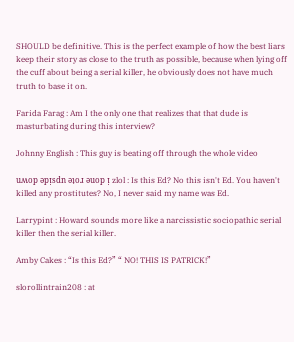SHOULD be definitive. This is the perfect example of how the best liars keep their story as close to the truth as possible, because when lying off the cuff about being a serial killer, he obviously does not have much truth to base it on.

Farida Farag : Am I the only one that realizes that that dude is masturbating during this interview?

Johnny English : This guy is beating off through the whole video

uʍop ǝpᴉsdn ǝʇoɹ ǝuop ᴉ zlol : Is this Ed? No this isn't Ed. You haven't killed any prostitutes? No, I never said my name was Ed.

Larrypint : Howard sounds more like a narcissistic sociopathic serial killer then the serial killer.

Amby Cakes : “Is this Ed?” “ NO! THIS IS PATRICK!”

slorollintrain208 : at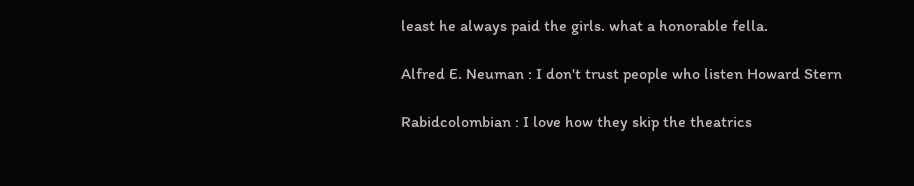least he always paid the girls. what a honorable fella.

Alfred E. Neuman : I don't trust people who listen Howard Stern

Rabidcolombian : I love how they skip the theatrics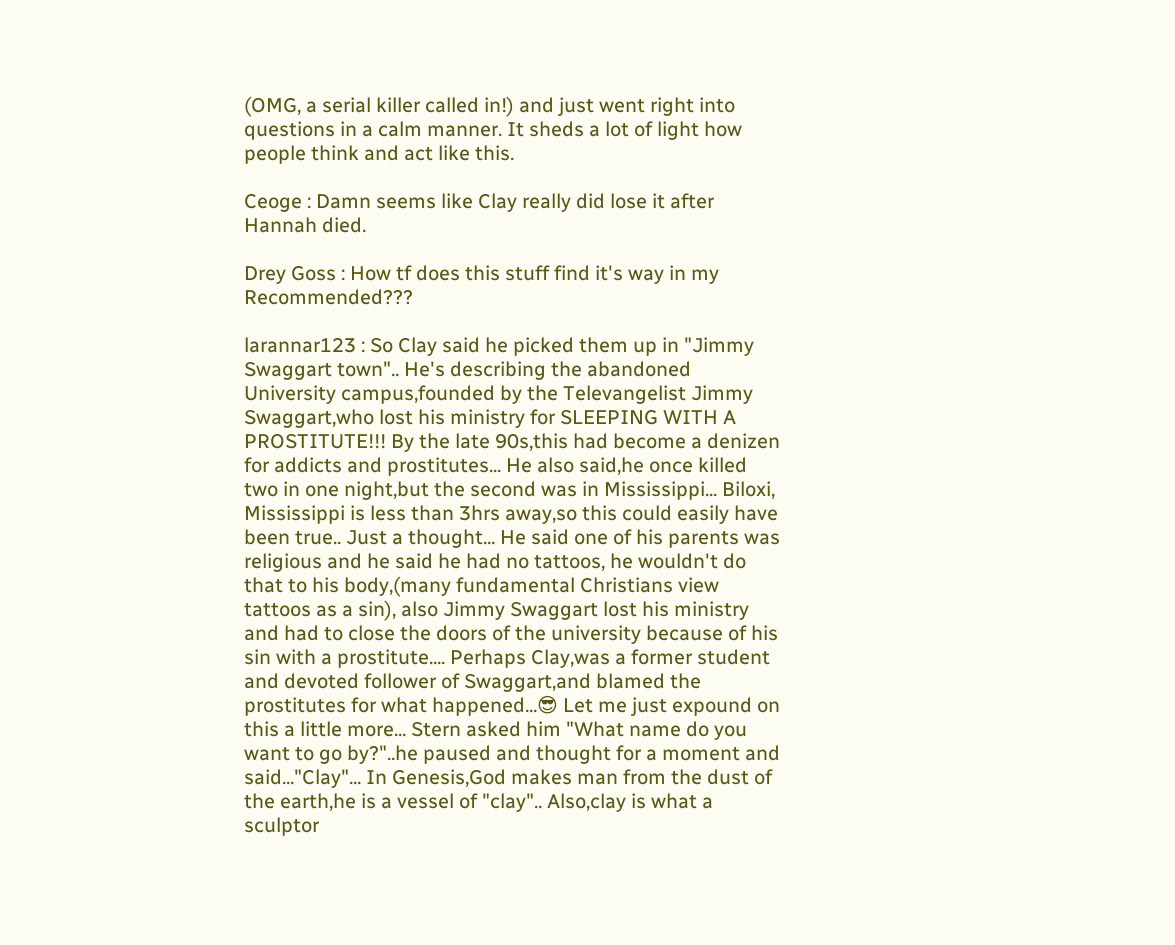(OMG, a serial killer called in!) and just went right into questions in a calm manner. It sheds a lot of light how people think and act like this.

Ceoge : Damn seems like Clay really did lose it after Hannah died.

Drey Goss : How tf does this stuff find it's way in my Recommended???

larannar123 : So Clay said he picked them up in "Jimmy Swaggart town".. He's describing the abandoned University campus,founded by the Televangelist Jimmy Swaggart,who lost his ministry for SLEEPING WITH A PROSTITUTE!!! By the late 90s,this had become a denizen for addicts and prostitutes... He also said,he once killed two in one night,but the second was in Mississippi... Biloxi, Mississippi is less than 3hrs away,so this could easily have been true.. Just a thought... He said one of his parents was religious and he said he had no tattoos, he wouldn't do that to his body,(many fundamental Christians view tattoos as a sin), also Jimmy Swaggart lost his ministry and had to close the doors of the university because of his sin with a prostitute.... Perhaps Clay,was a former student and devoted follower of Swaggart,and blamed the prostitutes for what happened...😎 Let me just expound on this a little more... Stern asked him "What name do you want to go by?"..he paused and thought for a moment and said..."Clay"... In Genesis,God makes man from the dust of the earth,he is a vessel of "clay".. Also,clay is what a sculptor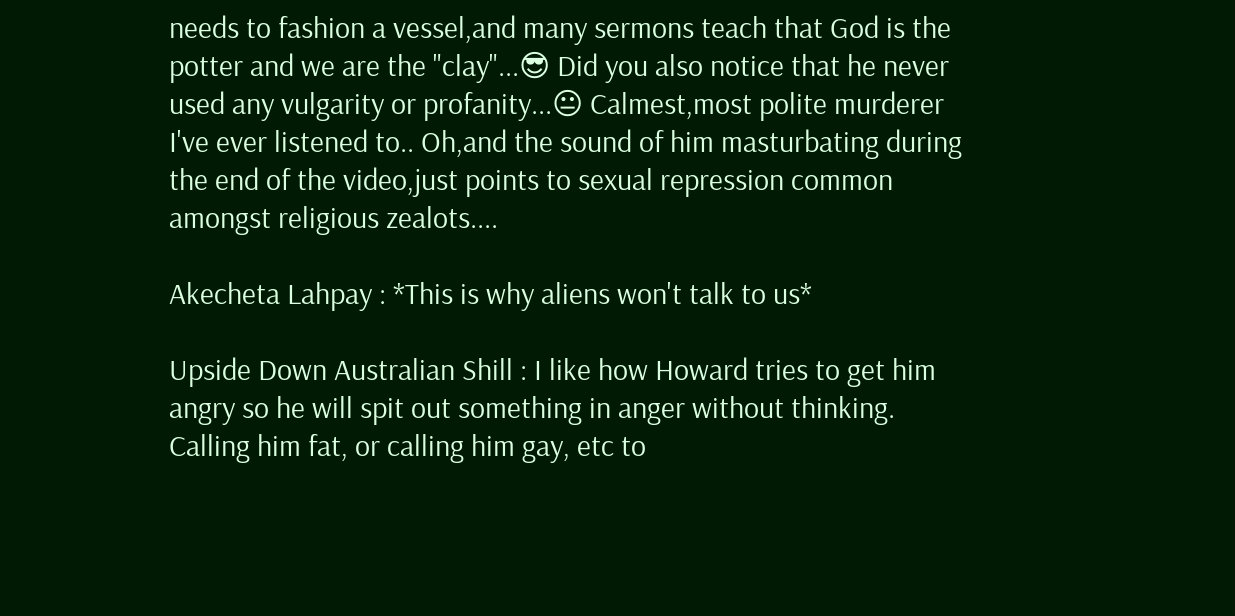needs to fashion a vessel,and many sermons teach that God is the potter and we are the "clay"...😎 Did you also notice that he never used any vulgarity or profanity...😐 Calmest,most polite murderer I've ever listened to.. Oh,and the sound of him masturbating during the end of the video,just points to sexual repression common amongst religious zealots....

Akecheta Lahpay : *This is why aliens won't talk to us*

Upside Down Australian Shill : I like how Howard tries to get him angry so he will spit out something in anger without thinking. Calling him fat, or calling him gay, etc to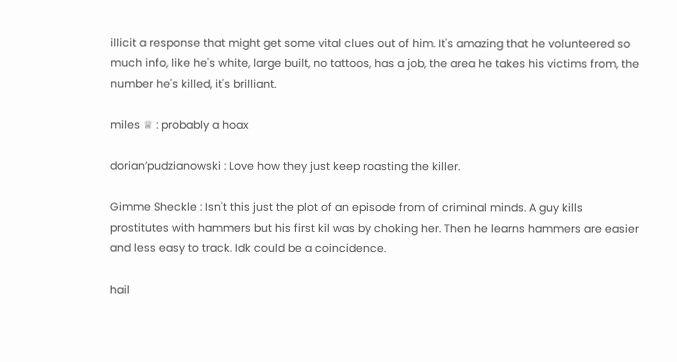illicit a response that might get some vital clues out of him. It's amazing that he volunteered so much info, like he's white, large built, no tattoos, has a job, the area he takes his victims from, the number he's killed, it's brilliant.

miles ♕ : probably a hoax

dorian’pudzianowski : Love how they just keep roasting the killer.

Gimme Sheckle : Isn't this just the plot of an episode from of criminal minds. A guy kills prostitutes with hammers but his first kil was by choking her. Then he learns hammers are easier and less easy to track. Idk could be a coincidence.

hail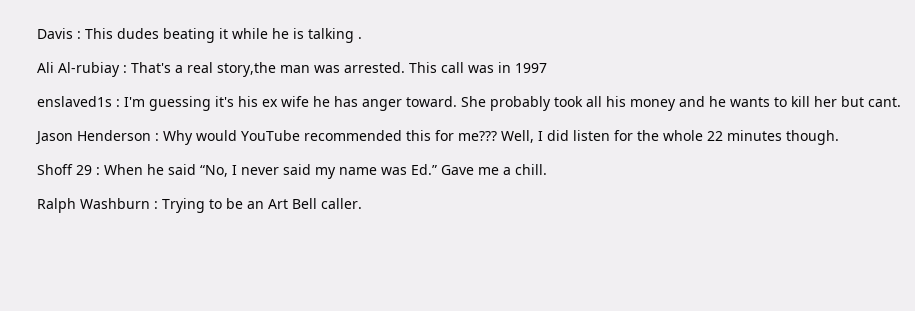Davis : This dudes beating it while he is talking .

Ali Al-rubiay : That's a real story,the man was arrested. This call was in 1997

enslaved1s : I'm guessing it's his ex wife he has anger toward. She probably took all his money and he wants to kill her but cant.

Jason Henderson : Why would YouTube recommended this for me??? Well, I did listen for the whole 22 minutes though.

Shoff 29 : When he said “No, I never said my name was Ed.” Gave me a chill.

Ralph Washburn : Trying to be an Art Bell caller.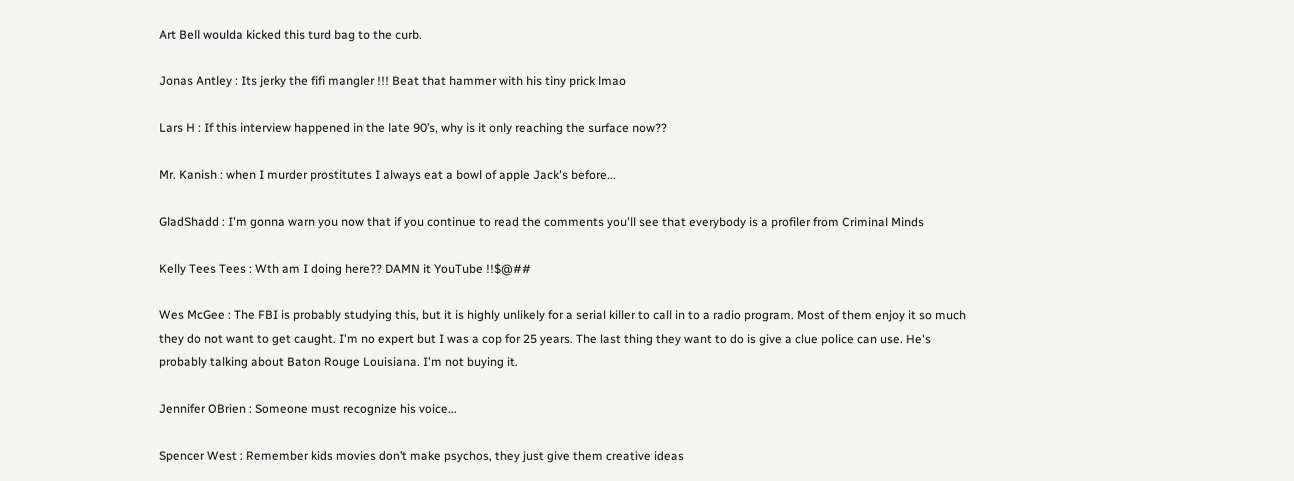Art Bell woulda kicked this turd bag to the curb.

Jonas Antley : Its jerky the fifi mangler !!! Beat that hammer with his tiny prick lmao

Lars H : If this interview happened in the late 90’s, why is it only reaching the surface now??

Mr. Kanish : when I murder prostitutes I always eat a bowl of apple Jack's before...

GladShadd : I'm gonna warn you now that if you continue to read the comments you'll see that everybody is a profiler from Criminal Minds

Kelly Tees Tees : Wth am I doing here?? DAMN it YouTube !!$@##

Wes McGee : The FBI is probably studying this, but it is highly unlikely for a serial killer to call in to a radio program. Most of them enjoy it so much they do not want to get caught. I'm no expert but I was a cop for 25 years. The last thing they want to do is give a clue police can use. He's probably talking about Baton Rouge Louisiana. I'm not buying it.

Jennifer OBrien : Someone must recognize his voice...

Spencer West : Remember kids movies don’t make psychos, they just give them creative ideas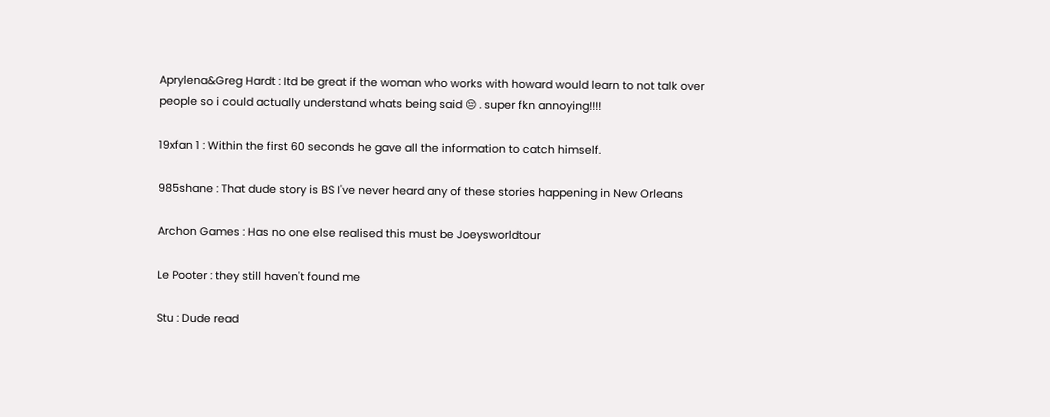Aprylena&Greg Hardt : Itd be great if the woman who works with howard would learn to not talk over people so i could actually understand whats being said 😔 . super fkn annoying!!!!

19xfan 1 : Within the first 60 seconds he gave all the information to catch himself.

985shane : That dude story is BS I've never heard any of these stories happening in New Orleans

Archon Games : Has no one else realised this must be Joeysworldtour

Le Pooter : they still haven't found me

Stu : Dude read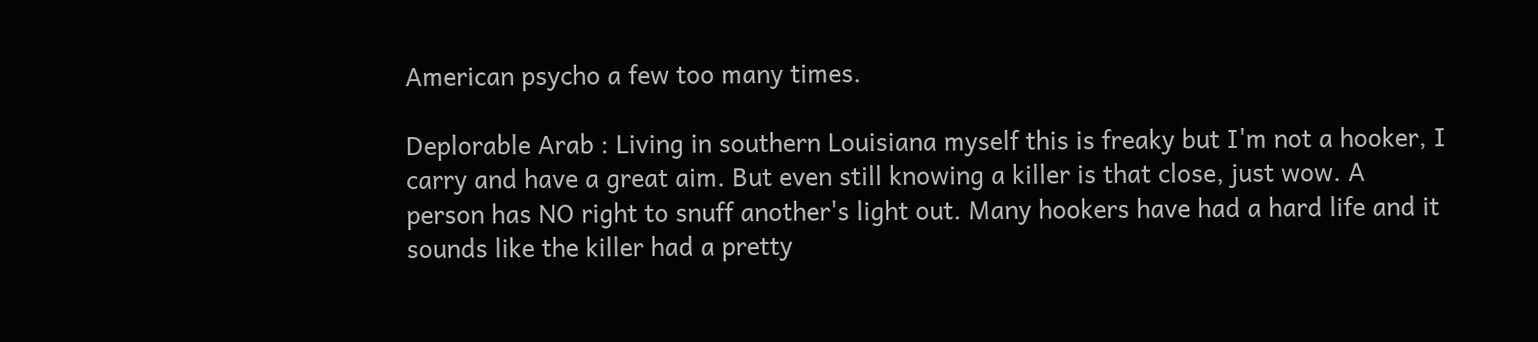American psycho a few too many times.

Deplorable Arab : Living in southern Louisiana myself this is freaky but I'm not a hooker, I carry and have a great aim. But even still knowing a killer is that close, just wow. A person has NO right to snuff another's light out. Many hookers have had a hard life and it sounds like the killer had a pretty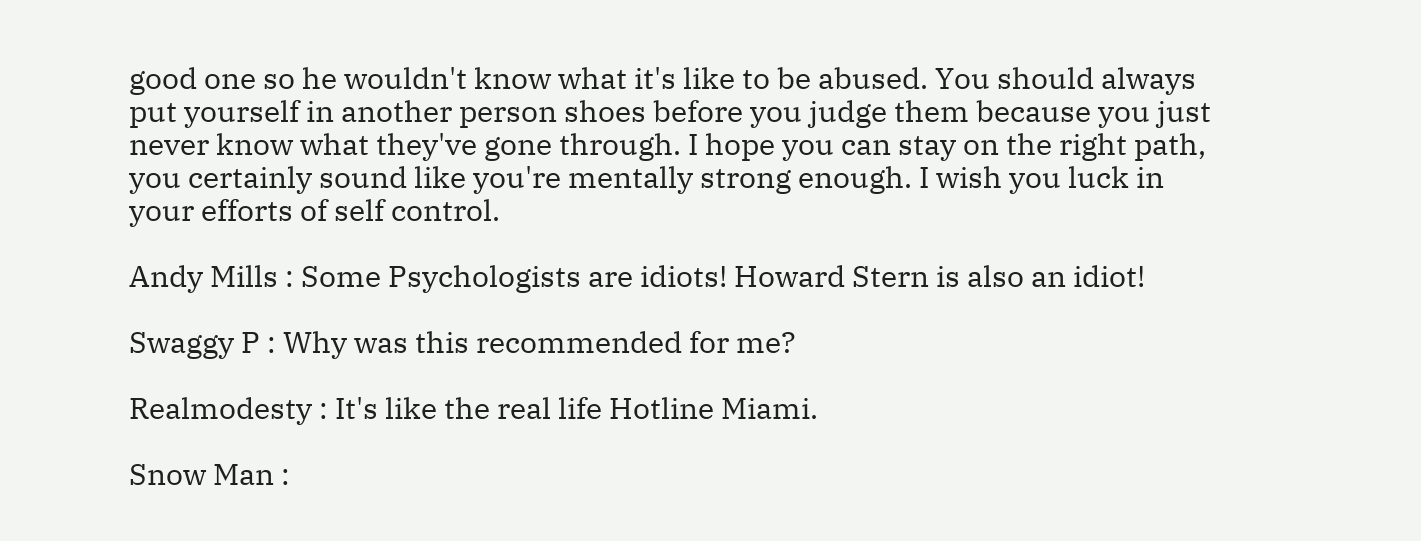good one so he wouldn't know what it's like to be abused. You should always put yourself in another person shoes before you judge them because you just never know what they've gone through. I hope you can stay on the right path, you certainly sound like you're mentally strong enough. I wish you luck in your efforts of self control.

Andy Mills : Some Psychologists are idiots! Howard Stern is also an idiot!

Swaggy P : Why was this recommended for me?

Realmodesty : It's like the real life Hotline Miami.

Snow Man :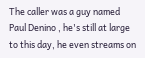The caller was a guy named Paul Denino , he's still at large to this day, he even streams on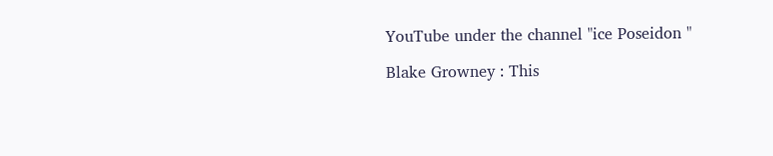YouTube under the channel "ice Poseidon "

Blake Growney : This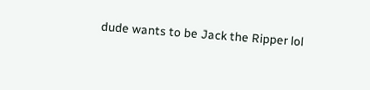dude wants to be Jack the Ripper lol